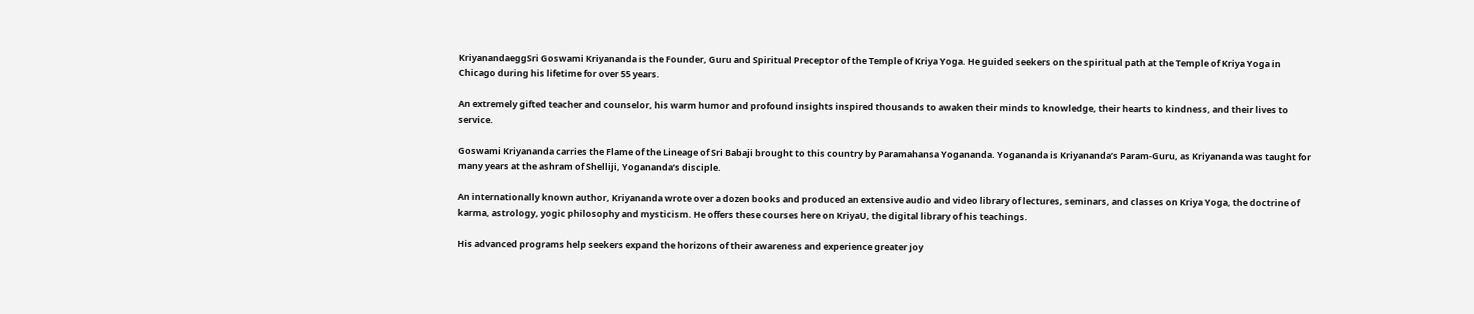KriyanandaeggSri Goswami Kriyananda is the Founder, Guru and Spiritual Preceptor of the Temple of Kriya Yoga. He guided seekers on the spiritual path at the Temple of Kriya Yoga in Chicago during his lifetime for over 55 years.

An extremely gifted teacher and counselor, his warm humor and profound insights inspired thousands to awaken their minds to knowledge, their hearts to kindness, and their lives to service.

Goswami Kriyananda carries the Flame of the Lineage of Sri Babaji brought to this country by Paramahansa Yogananda. Yogananda is Kriyananda’s Param-Guru, as Kriyananda was taught for many years at the ashram of Shelliji, Yogananda’s disciple.

An internationally known author, Kriyananda wrote over a dozen books and produced an extensive audio and video library of lectures, seminars, and classes on Kriya Yoga, the doctrine of karma, astrology, yogic philosophy and mysticism. He offers these courses here on KriyaU, the digital library of his teachings.

His advanced programs help seekers expand the horizons of their awareness and experience greater joy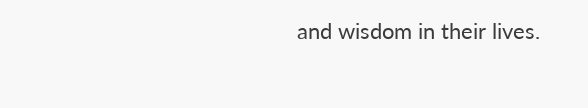and wisdom in their lives.